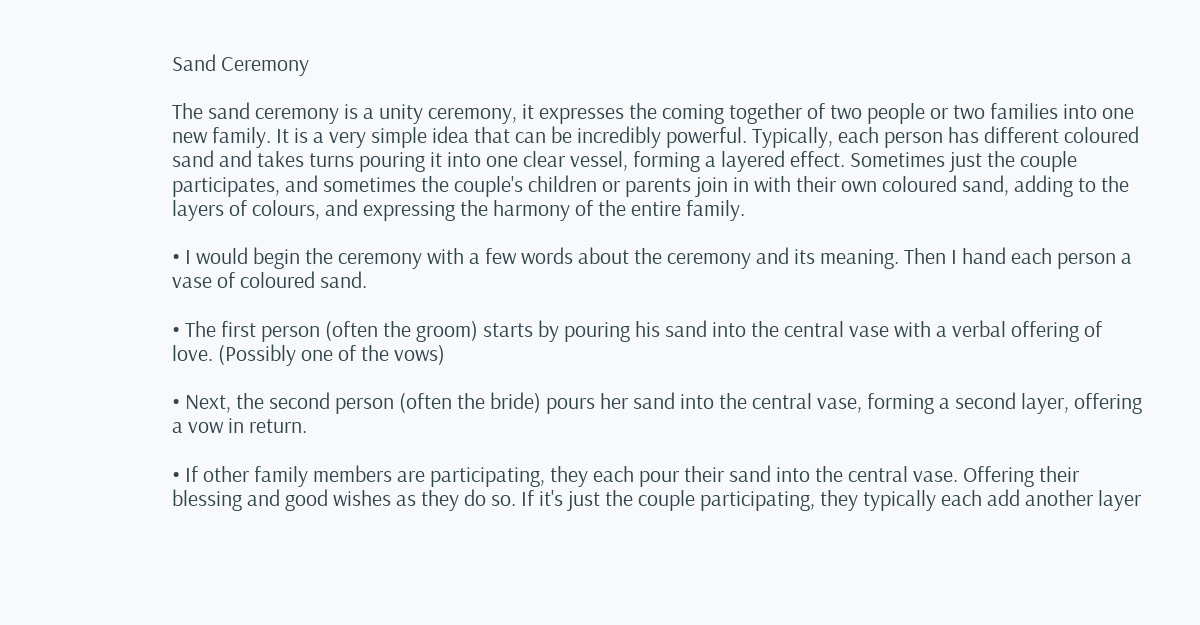Sand Ceremony

The sand ceremony is a unity ceremony, it expresses the coming together of two people or two families into one new family. It is a very simple idea that can be incredibly powerful. Typically, each person has different coloured sand and takes turns pouring it into one clear vessel, forming a layered effect. Sometimes just the couple participates, and sometimes the couple's children or parents join in with their own coloured sand, adding to the layers of colours, and expressing the harmony of the entire family.

• I would begin the ceremony with a few words about the ceremony and its meaning. Then I hand each person a vase of coloured sand.

• The first person (often the groom) starts by pouring his sand into the central vase with a verbal offering of love. (Possibly one of the vows)

• Next, the second person (often the bride) pours her sand into the central vase, forming a second layer, offering a vow in return.

• If other family members are participating, they each pour their sand into the central vase. Offering their blessing and good wishes as they do so. If it's just the couple participating, they typically each add another layer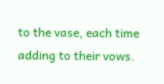to the vase, each time adding to their vows.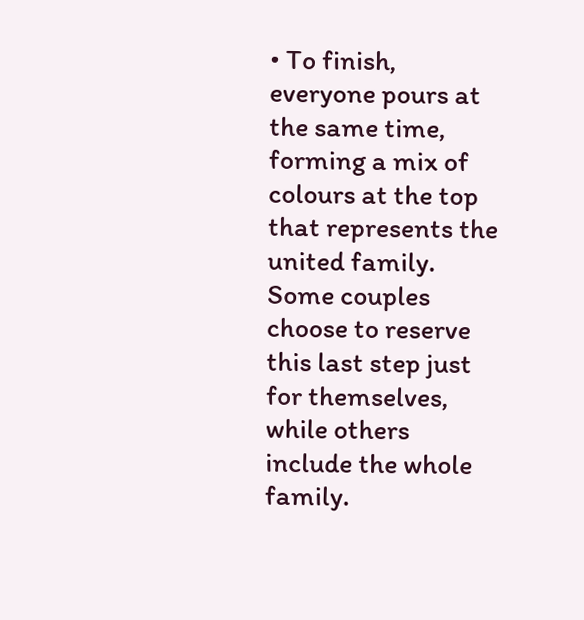• To finish, everyone pours at the same time, forming a mix of colours at the top that represents the united family. Some couples choose to reserve this last step just for themselves, while others include the whole family.